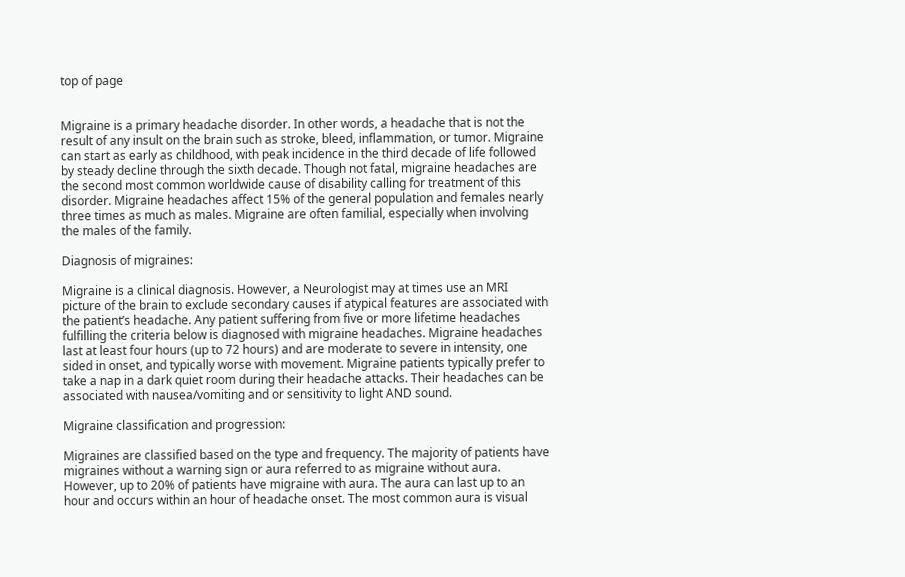top of page


Migraine is a primary headache disorder. In other words, a headache that is not the result of any insult on the brain such as stroke, bleed, inflammation, or tumor. Migraine can start as early as childhood, with peak incidence in the third decade of life followed by steady decline through the sixth decade. Though not fatal, migraine headaches are the second most common worldwide cause of disability calling for treatment of this disorder. Migraine headaches affect 15% of the general population and females nearly three times as much as males. Migraine are often familial, especially when involving the males of the family.

Diagnosis of migraines:

Migraine is a clinical diagnosis. However, a Neurologist may at times use an MRI picture of the brain to exclude secondary causes if atypical features are associated with the patient’s headache. Any patient suffering from five or more lifetime headaches fulfilling the criteria below is diagnosed with migraine headaches. Migraine headaches last at least four hours (up to 72 hours) and are moderate to severe in intensity, one sided in onset, and typically worse with movement. Migraine patients typically prefer to take a nap in a dark quiet room during their headache attacks. Their headaches can be associated with nausea/vomiting and or sensitivity to light AND sound.

Migraine classification and progression:

Migraines are classified based on the type and frequency. The majority of patients have migraines without a warning sign or aura referred to as migraine without aura. However, up to 20% of patients have migraine with aura. The aura can last up to an hour and occurs within an hour of headache onset. The most common aura is visual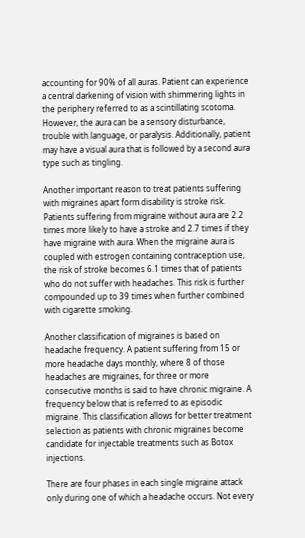accounting for 90% of all auras. Patient can experience a central darkening of vision with shimmering lights in the periphery referred to as a scintillating scotoma. However, the aura can be a sensory disturbance, trouble with language, or paralysis. Additionally, patient may have a visual aura that is followed by a second aura type such as tingling.

Another important reason to treat patients suffering with migraines apart form disability is stroke risk. Patients suffering from migraine without aura are 2.2 times more likely to have a stroke and 2.7 times if they have migraine with aura. When the migraine aura is coupled with estrogen containing contraception use, the risk of stroke becomes 6.1 times that of patients who do not suffer with headaches. This risk is further compounded up to 39 times when further combined with cigarette smoking.

Another classification of migraines is based on headache frequency. A patient suffering from 15 or more headache days monthly, where 8 of those headaches are migraines, for three or more consecutive months is said to have chronic migraine. A frequency below that is referred to as episodic migraine. This classification allows for better treatment selection as patients with chronic migraines become candidate for injectable treatments such as Botox injections.

There are four phases in each single migraine attack only during one of which a headache occurs. Not every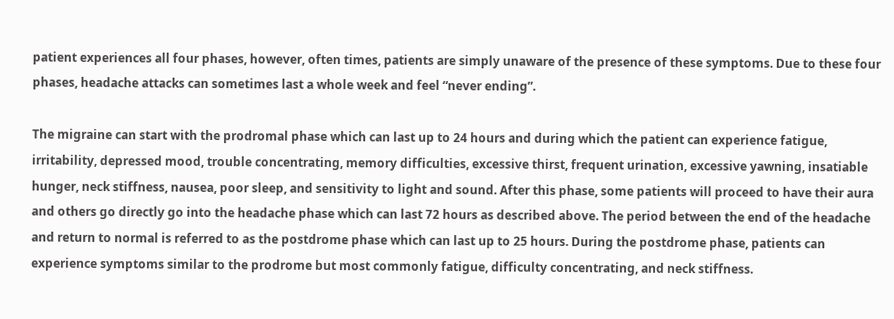patient experiences all four phases, however, often times, patients are simply unaware of the presence of these symptoms. Due to these four phases, headache attacks can sometimes last a whole week and feel “never ending”.

The migraine can start with the prodromal phase which can last up to 24 hours and during which the patient can experience fatigue, irritability, depressed mood, trouble concentrating, memory difficulties, excessive thirst, frequent urination, excessive yawning, insatiable hunger, neck stiffness, nausea, poor sleep, and sensitivity to light and sound. After this phase, some patients will proceed to have their aura and others go directly go into the headache phase which can last 72 hours as described above. The period between the end of the headache and return to normal is referred to as the postdrome phase which can last up to 25 hours. During the postdrome phase, patients can experience symptoms similar to the prodrome but most commonly fatigue, difficulty concentrating, and neck stiffness.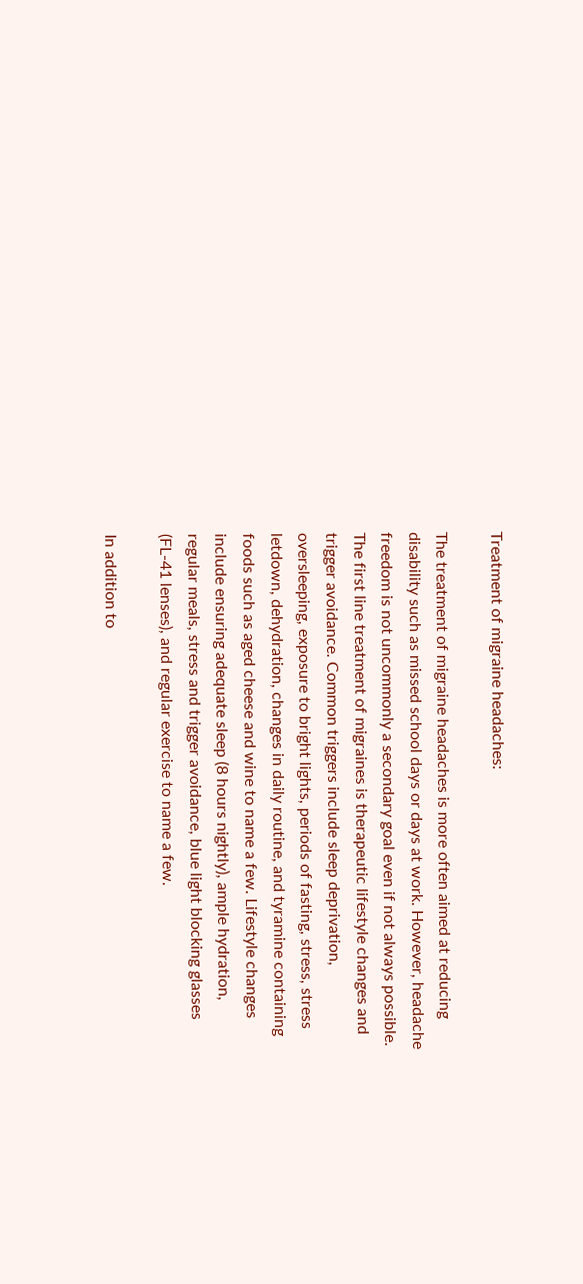Treatment of migraine headaches:

The treatment of migraine headaches is more often aimed at reducing disability such as missed school days or days at work. However, headache freedom is not uncommonly a secondary goal even if not always possible. The first line treatment of migraines is therapeutic lifestyle changes and trigger avoidance. Common triggers include sleep deprivation, oversleeping, exposure to bright lights, periods of fasting, stress, stress letdown, dehydration, changes in daily routine, and tyramine containing foods such as aged cheese and wine to name a few. Lifestyle changes include ensuring adequate sleep (8 hours nightly), ample hydration, regular meals, stress and trigger avoidance, blue light blocking glasses (FL-41 lenses), and regular exercise to name a few.

In addition to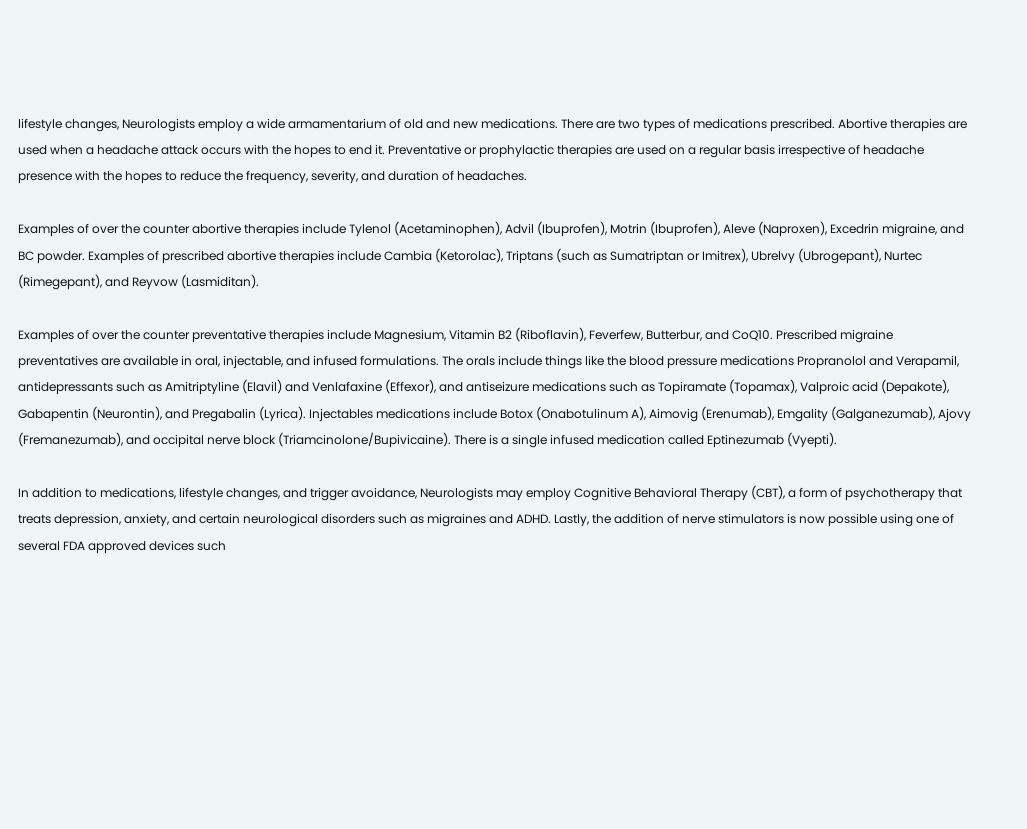lifestyle changes, Neurologists employ a wide armamentarium of old and new medications. There are two types of medications prescribed. Abortive therapies are used when a headache attack occurs with the hopes to end it. Preventative or prophylactic therapies are used on a regular basis irrespective of headache presence with the hopes to reduce the frequency, severity, and duration of headaches.

Examples of over the counter abortive therapies include Tylenol (Acetaminophen), Advil (Ibuprofen), Motrin (Ibuprofen), Aleve (Naproxen), Excedrin migraine, and BC powder. Examples of prescribed abortive therapies include Cambia (Ketorolac), Triptans (such as Sumatriptan or Imitrex), Ubrelvy (Ubrogepant), Nurtec (Rimegepant), and Reyvow (Lasmiditan).

Examples of over the counter preventative therapies include Magnesium, Vitamin B2 (Riboflavin), Feverfew, Butterbur, and CoQ10. Prescribed migraine preventatives are available in oral, injectable, and infused formulations. The orals include things like the blood pressure medications Propranolol and Verapamil, antidepressants such as Amitriptyline (Elavil) and Venlafaxine (Effexor), and antiseizure medications such as Topiramate (Topamax), Valproic acid (Depakote), Gabapentin (Neurontin), and Pregabalin (Lyrica). Injectables medications include Botox (Onabotulinum A), Aimovig (Erenumab), Emgality (Galganezumab), Ajovy (Fremanezumab), and occipital nerve block (Triamcinolone/Bupivicaine). There is a single infused medication called Eptinezumab (Vyepti).

In addition to medications, lifestyle changes, and trigger avoidance, Neurologists may employ Cognitive Behavioral Therapy (CBT), a form of psychotherapy that treats depression, anxiety, and certain neurological disorders such as migraines and ADHD. Lastly, the addition of nerve stimulators is now possible using one of several FDA approved devices such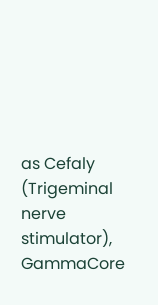as Cefaly (Trigeminal nerve stimulator), GammaCore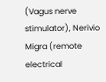(Vagus nerve stimulator), Nerivio Migra (remote electrical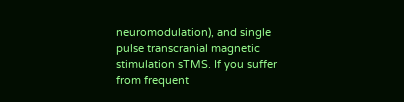neuromodulation), and single pulse transcranial magnetic stimulation sTMS. If you suffer from frequent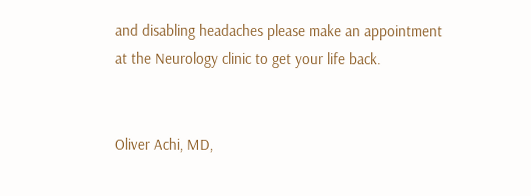and disabling headaches please make an appointment at the Neurology clinic to get your life back.


Oliver Achi, MD,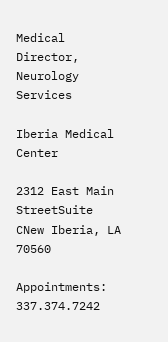Medical Director, Neurology Services

Iberia Medical Center

2312 East Main StreetSuite CNew Iberia, LA  70560

Appointments: 337.374.7242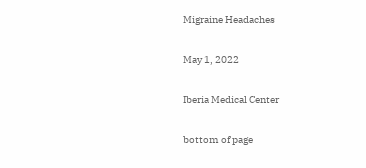Migraine Headaches

May 1, 2022

Iberia Medical Center

bottom of page